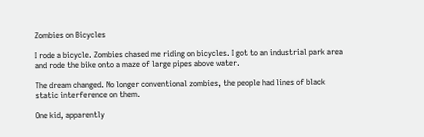Zombies on Bicycles

I rode a bicycle. Zombies chased me riding on bicycles. I got to an industrial park area and rode the bike onto a maze of large pipes above water.

The dream changed. No longer conventional zombies, the people had lines of black static interference on them.

One kid, apparently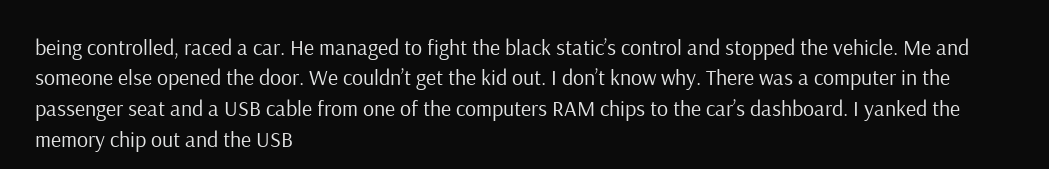being controlled, raced a car. He managed to fight the black static’s control and stopped the vehicle. Me and someone else opened the door. We couldn’t get the kid out. I don’t know why. There was a computer in the passenger seat and a USB cable from one of the computers RAM chips to the car’s dashboard. I yanked the memory chip out and the USB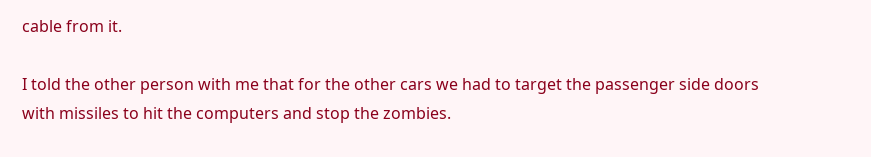cable from it.

I told the other person with me that for the other cars we had to target the passenger side doors with missiles to hit the computers and stop the zombies.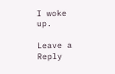I woke up.

Leave a Reply